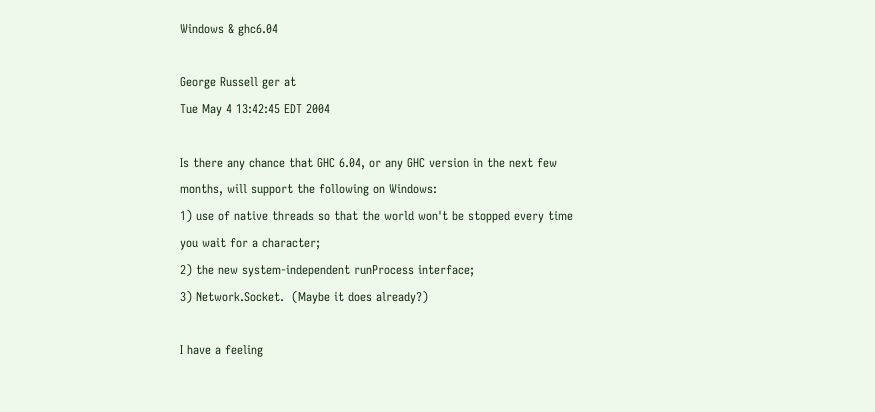Windows & ghc6.04

George Russell ger at
Tue May 4 13:42:45 EDT 2004

Is there any chance that GHC 6.04, or any GHC version in the next few
months, will support the following on Windows:
1) use of native threads so that the world won't be stopped every time
you wait for a character;
2) the new system-independent runProcess interface;
3) Network.Socket.  (Maybe it does already?)

I have a feeling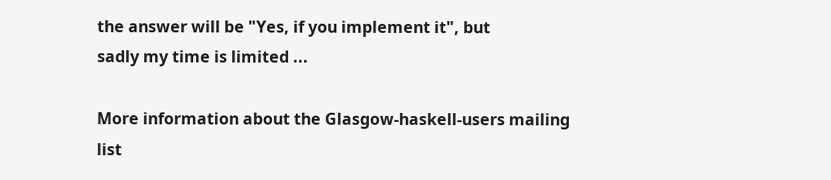the answer will be "Yes, if you implement it", but
sadly my time is limited ...

More information about the Glasgow-haskell-users mailing list